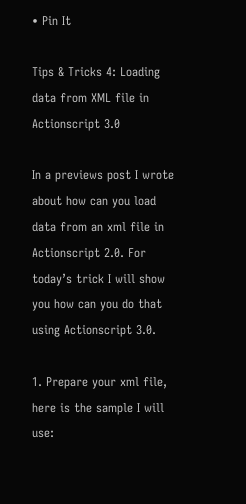• Pin It

Tips & Tricks 4: Loading data from XML file in Actionscript 3.0

In a previews post I wrote about how can you load data from an xml file in Actionscript 2.0. For today’s trick I will show you how can you do that using Actionscript 3.0.

1. Prepare your xml file, here is the sample I will use: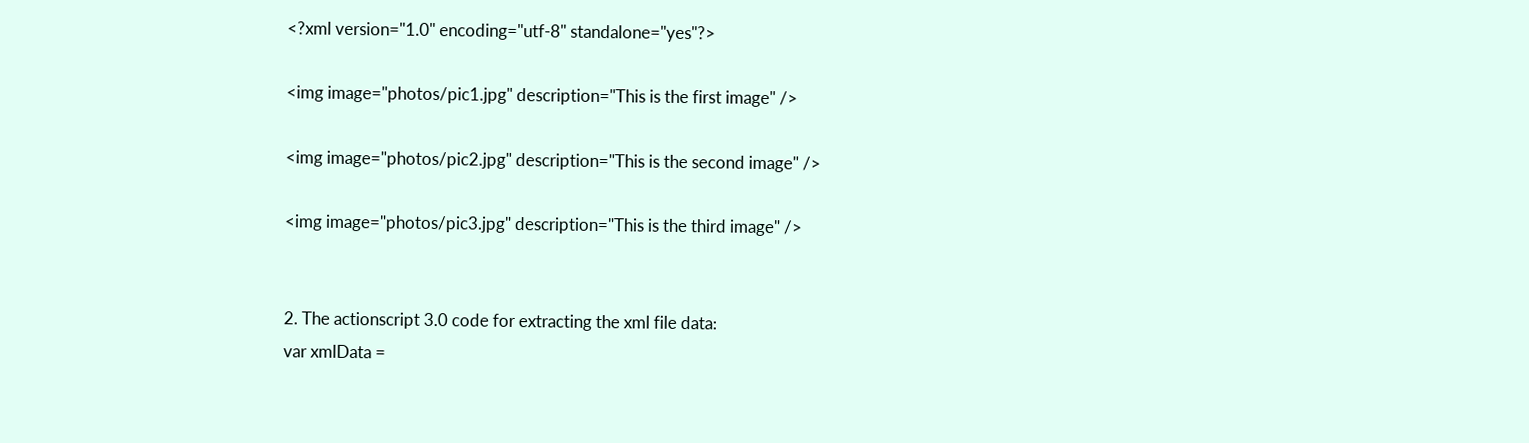<?xml version="1.0" encoding="utf-8" standalone="yes"?>

<img image="photos/pic1.jpg" description="This is the first image" />

<img image="photos/pic2.jpg" description="This is the second image" />

<img image="photos/pic3.jpg" description="This is the third image" />


2. The actionscript 3.0 code for extracting the xml file data:
var xmlData =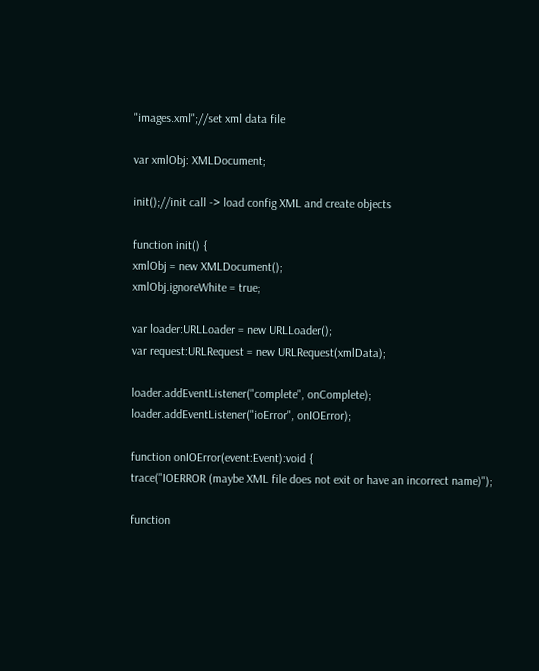"images.xml";//set xml data file

var xmlObj: XMLDocument;

init();//init call -> load config XML and create objects

function init() {
xmlObj = new XMLDocument();
xmlObj.ignoreWhite = true;

var loader:URLLoader = new URLLoader();
var request:URLRequest = new URLRequest(xmlData);

loader.addEventListener("complete", onComplete);
loader.addEventListener("ioError", onIOError);

function onIOError(event:Event):void {
trace("IOERROR (maybe XML file does not exit or have an incorrect name)");

function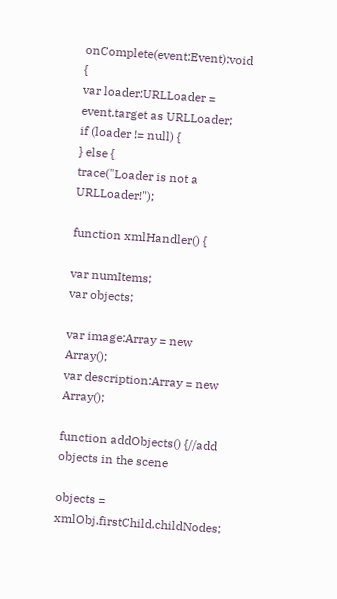onComplete(event:Event):void {
var loader:URLLoader = event.target as URLLoader;
if (loader != null) {
} else {
trace("Loader is not a URLLoader!");

function xmlHandler() {

var numItems;
var objects;

var image:Array = new Array();
var description:Array = new Array();

function addObjects() {//add objects in the scene

objects = xmlObj.firstChild.childNodes;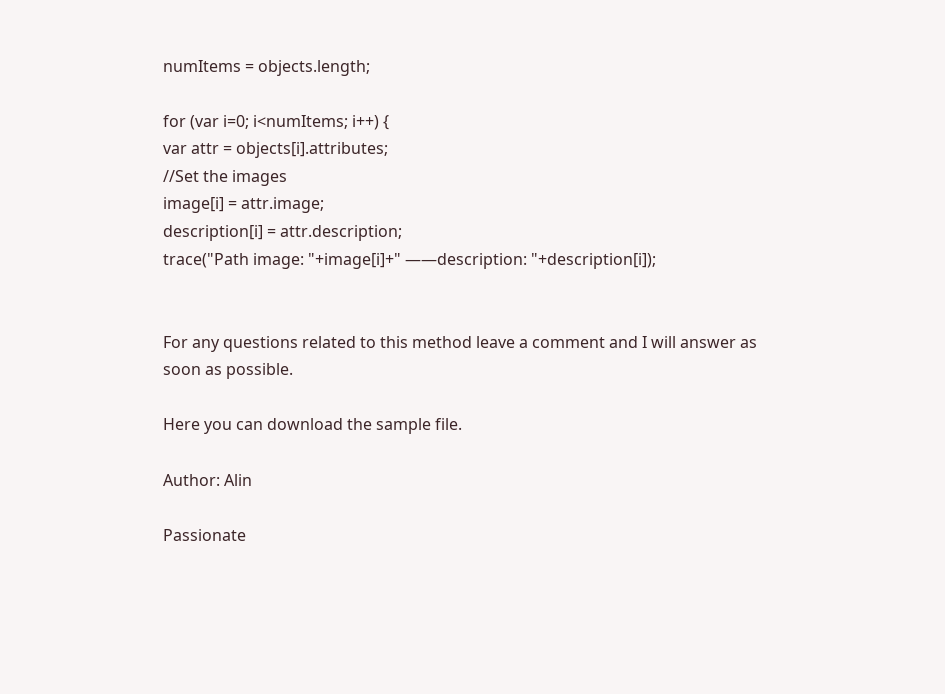numItems = objects.length;

for (var i=0; i<numItems; i++) {
var attr = objects[i].attributes;
//Set the images
image[i] = attr.image;
description[i] = attr.description;
trace("Path image: "+image[i]+" ——description: "+description[i]);


For any questions related to this method leave a comment and I will answer as soon as possible.

Here you can download the sample file.

Author: Alin

Passionate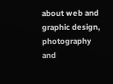about web and graphic design, photography and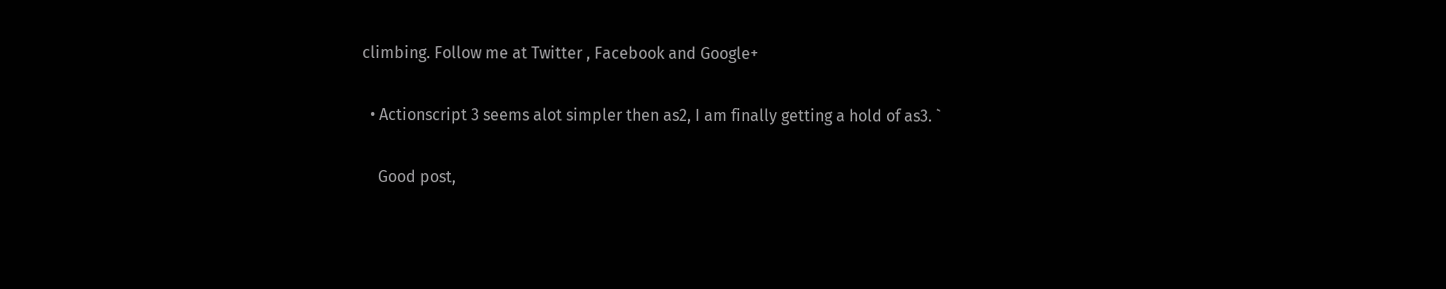climbing. Follow me at Twitter , Facebook and Google+

  • Actionscript 3 seems alot simpler then as2, I am finally getting a hold of as3. `

    Good post,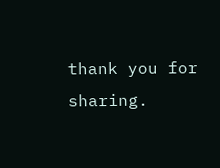thank you for sharing.